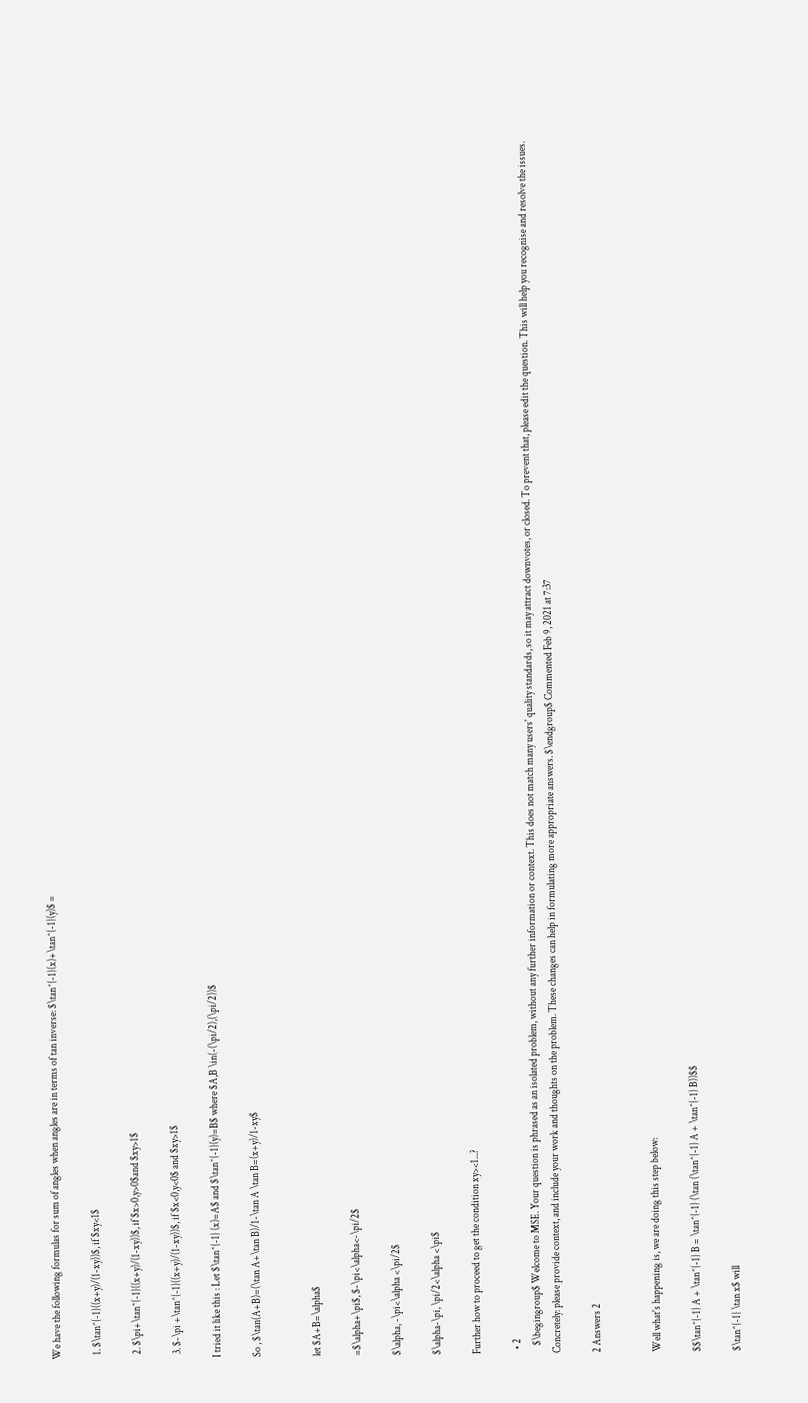We have the following formulas for sum of angles when angles are in terms of tan inverse: $\tan^{-1}(x)+\tan^{-1}(y)$ =

  1. $\tan^{-1}((x+y)/(1-xy))$, if $xy<1$

  2. $\pi+\tan^{-1}((x+y)/(1-xy))$, if $x>0,y>0$and $xy>1$

  3. $-\pi +\tan^{-1}((x+y)/(1-xy))$, if $x<0,y<0$ and $xy>1$

I tried it like this : Let $\tan^{-1} (x)=A$ and $\tan^{-1}(y)=B$ where $A,B \in(-(\pi/2),(\pi/2))$

So , $\tan(A+B)=(\tan A+\tan B)/1-\tan A \tan B=(x+y)/1-xy$


let $A+B=\alpha$

=$\alpha+\pi$, $-\pi<\alpha<-\pi/2$

$\alpha, -\pi<\alpha <\pi/2$

$\alpha-\pi, \pi/2<\alpha <\pi$

Further how to proceed to get the condition xy><1...?

  • 2
    $\begingroup$ Welcome to MSE. Your question is phrased as an isolated problem, without any further information or context. This does not match many users' quality standards, so it may attract downvotes, or closed. To prevent that, please edit the question. This will help you recognise and resolve the issues. Concretely: please provide context, and include your work and thoughts on the problem. These changes can help in formulating more appropriate answers. $\endgroup$ Commented Feb 9, 2021 at 7:37

2 Answers 2


Well what's happening is, we are doing this step below:

$$\tan^{-1} A + \tan^{-1} B = \tan^{-1} (\tan (\tan^{-1} A + \tan^{-1} B))$$

$\tan^{-1} \tan x$ will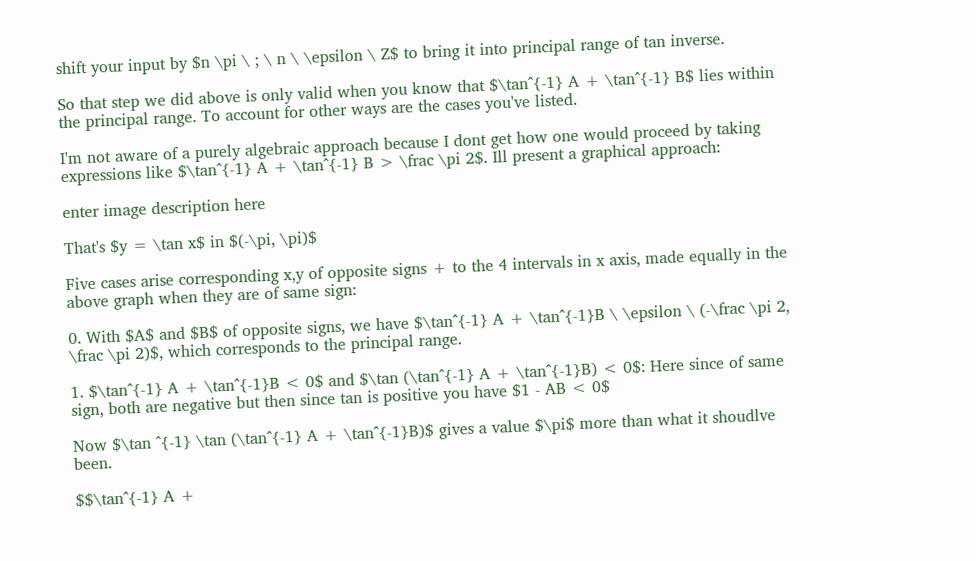shift your input by $n \pi \ ; \ n \ \epsilon \ Z$ to bring it into principal range of tan inverse.

So that step we did above is only valid when you know that $\tan^{-1} A + \tan^{-1} B$ lies within the principal range. To account for other ways are the cases you've listed.

I'm not aware of a purely algebraic approach because I dont get how one would proceed by taking expressions like $\tan^{-1} A + \tan^{-1} B > \frac \pi 2$. Ill present a graphical approach:

enter image description here

That's $y = \tan x$ in $(-\pi, \pi)$

Five cases arise corresponding x,y of opposite signs + to the 4 intervals in x axis, made equally in the above graph when they are of same sign:

0. With $A$ and $B$ of opposite signs, we have $\tan^{-1} A + \tan^{-1}B \ \epsilon \ (-\frac \pi 2, \frac \pi 2)$, which corresponds to the principal range.

1. $\tan^{-1} A + \tan^{-1}B < 0$ and $\tan (\tan^{-1} A + \tan^{-1}B) < 0$: Here since of same sign, both are negative but then since tan is positive you have $1 - AB < 0$

Now $\tan ^{-1} \tan (\tan^{-1} A + \tan^{-1}B)$ gives a value $\pi$ more than what it shoudlve been.

$$\tan^{-1} A +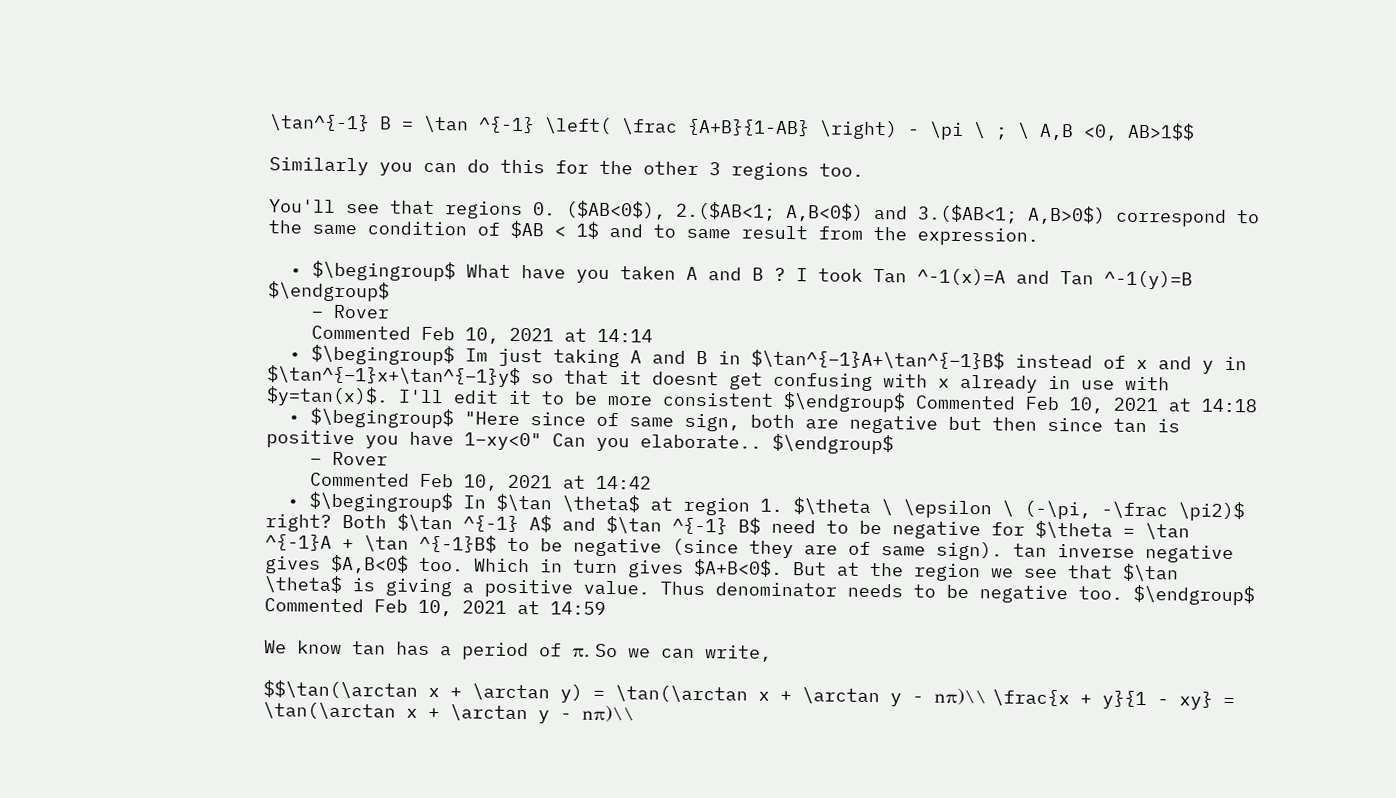\tan^{-1} B = \tan ^{-1} \left( \frac {A+B}{1-AB} \right) - \pi \ ; \ A,B <0, AB>1$$

Similarly you can do this for the other 3 regions too.

You'll see that regions 0. ($AB<0$), 2.($AB<1; A,B<0$) and 3.($AB<1; A,B>0$) correspond to the same condition of $AB < 1$ and to same result from the expression.

  • $\begingroup$ What have you taken A and B ? I took Tan ^-1(x)=A and Tan ^-1(y)=B $\endgroup$
    – Rover
    Commented Feb 10, 2021 at 14:14
  • $\begingroup$ Im just taking A and B in $\tan^{−1}A+\tan^{−1}B$ instead of x and y in $\tan^{−1}x+\tan^{−1}y$ so that it doesnt get confusing with x already in use with $y=tan(x)$. I'll edit it to be more consistent $\endgroup$ Commented Feb 10, 2021 at 14:18
  • $\begingroup$ "Here since of same sign, both are negative but then since tan is positive you have 1−xy<0" Can you elaborate.. $\endgroup$
    – Rover
    Commented Feb 10, 2021 at 14:42
  • $\begingroup$ In $\tan \theta$ at region 1. $\theta \ \epsilon \ (-\pi, -\frac \pi2)$ right? Both $\tan ^{-1} A$ and $\tan ^{-1} B$ need to be negative for $\theta = \tan ^{-1}A + \tan ^{-1}B$ to be negative (since they are of same sign). tan inverse negative gives $A,B<0$ too. Which in turn gives $A+B<0$. But at the region we see that $\tan \theta$ is giving a positive value. Thus denominator needs to be negative too. $\endgroup$ Commented Feb 10, 2021 at 14:59

We know tan has a period of π. So we can write,

$$\tan(\arctan x + \arctan y) = \tan(\arctan x + \arctan y - nπ)\\ \frac{x + y}{1 - xy} = \tan(\arctan x + \arctan y - nπ)\\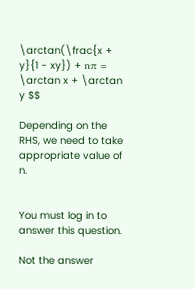\arctan(\frac{x + y}{1 - xy}) + nπ = \arctan x + \arctan y $$

Depending on the RHS, we need to take appropriate value of n.


You must log in to answer this question.

Not the answer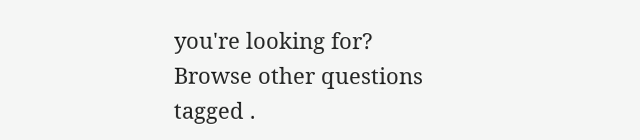you're looking for? Browse other questions tagged .